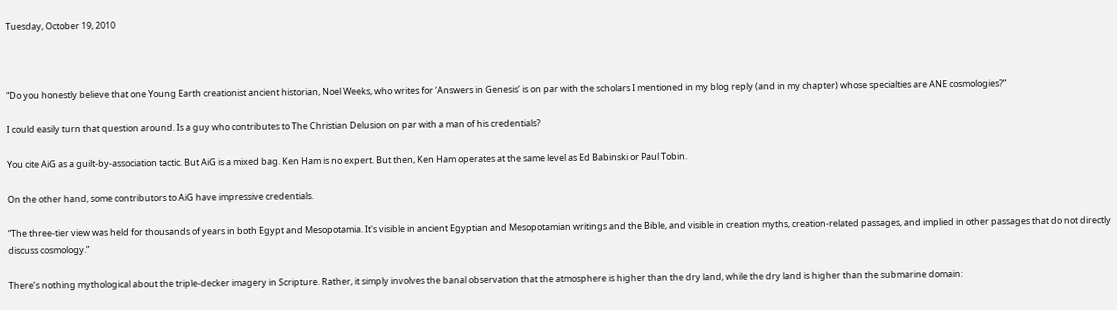Tuesday, October 19, 2010



“Do you honestly believe that one Young Earth creationist ancient historian, Noel Weeks, who writes for ‘Answers in Genesis’ is on par with the scholars I mentioned in my blog reply (and in my chapter) whose specialties are ANE cosmologies?”

I could easily turn that question around. Is a guy who contributes to The Christian Delusion on par with a man of his credentials?

You cite AiG as a guilt-by-association tactic. But AiG is a mixed bag. Ken Ham is no expert. But then, Ken Ham operates at the same level as Ed Babinski or Paul Tobin.

On the other hand, some contributors to AiG have impressive credentials.

“The three-tier view was held for thousands of years in both Egypt and Mesopotamia. It's visible in ancient Egyptian and Mesopotamian writings and the Bible, and visible in creation myths, creation-related passages, and implied in other passages that do not directly discuss cosmology.”

There’s nothing mythological about the triple-decker imagery in Scripture. Rather, it simply involves the banal observation that the atmosphere is higher than the dry land, while the dry land is higher than the submarine domain: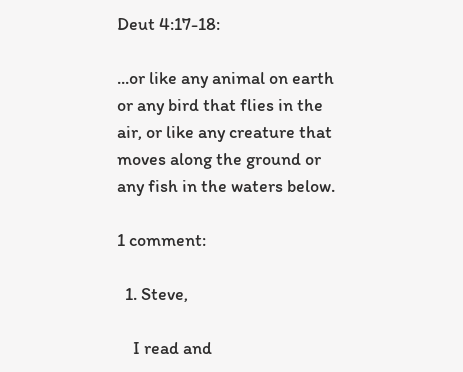Deut 4:17-18:

...or like any animal on earth or any bird that flies in the air, or like any creature that moves along the ground or any fish in the waters below.

1 comment:

  1. Steve,

    I read and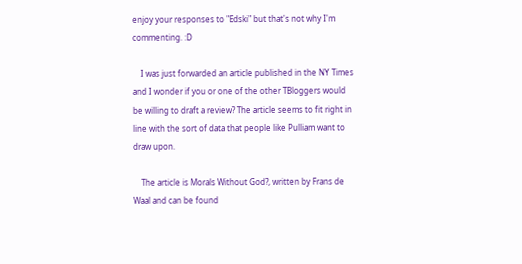enjoy your responses to "Edski" but that's not why I'm commenting. :D

    I was just forwarded an article published in the NY Times and I wonder if you or one of the other TBloggers would be willing to draft a review? The article seems to fit right in line with the sort of data that people like Pulliam want to draw upon.

    The article is Morals Without God?, written by Frans de Waal and can be found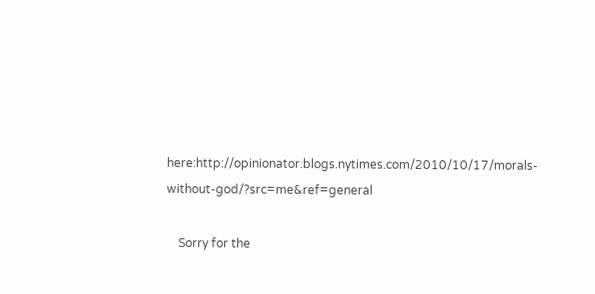here:http://opinionator.blogs.nytimes.com/2010/10/17/morals-without-god/?src=me&ref=general

    Sorry for the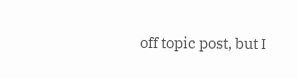off topic post, but I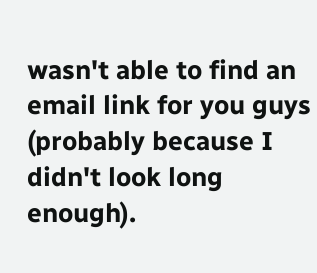wasn't able to find an email link for you guys (probably because I didn't look long enough).